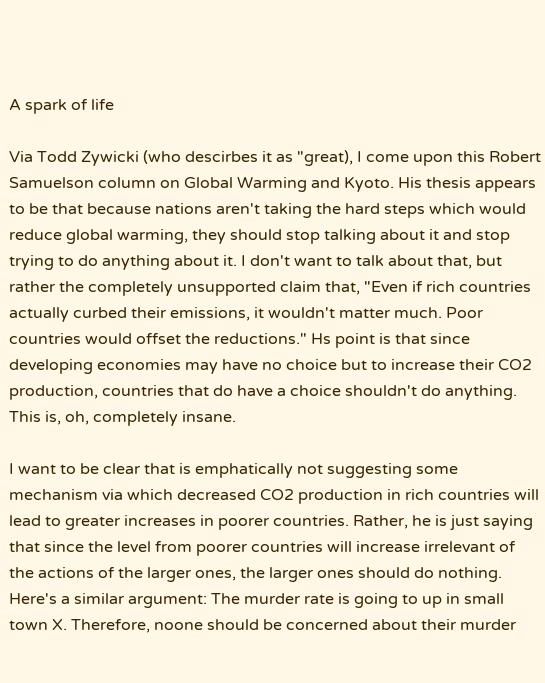A spark of life

Via Todd Zywicki (who descirbes it as "great), I come upon this Robert Samuelson column on Global Warming and Kyoto. His thesis appears to be that because nations aren't taking the hard steps which would reduce global warming, they should stop talking about it and stop trying to do anything about it. I don't want to talk about that, but rather the completely unsupported claim that, "Even if rich countries actually curbed their emissions, it wouldn't matter much. Poor countries would offset the reductions." Hs point is that since developing economies may have no choice but to increase their CO2 production, countries that do have a choice shouldn't do anything. This is, oh, completely insane.

I want to be clear that is emphatically not suggesting some mechanism via which decreased CO2 production in rich countries will lead to greater increases in poorer countries. Rather, he is just saying that since the level from poorer countries will increase irrelevant of the actions of the larger ones, the larger ones should do nothing. Here's a similar argument: The murder rate is going to up in small town X. Therefore, noone should be concerned about their murder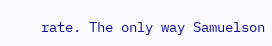rate. The only way Samuelson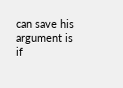can save his argument is if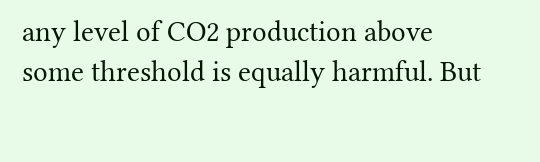any level of CO2 production above some threshold is equally harmful. But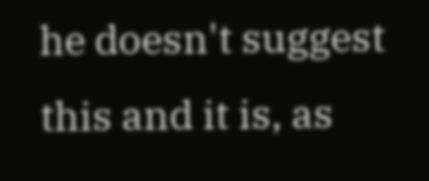he doesn't suggest this and it is, as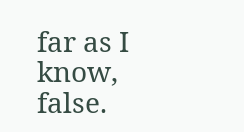far as I know, false.